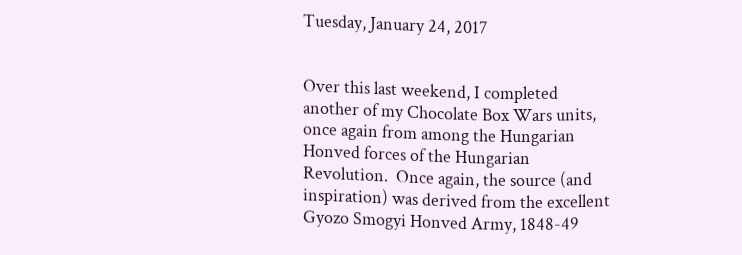Tuesday, January 24, 2017


Over this last weekend, I completed another of my Chocolate Box Wars units, once again from among the Hungarian Honved forces of the Hungarian Revolution.  Once again, the source (and inspiration) was derived from the excellent Gyozo Smogyi Honved Army, 1848-49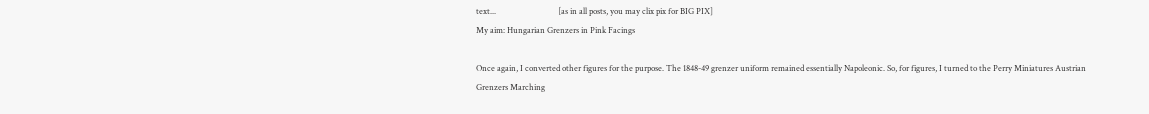text...                               [as in all posts, you may clix pix for BIG PIX]
My aim: Hungarian Grenzers in Pink Facings

Once again, I converted other figures for the purpose. The 1848-49 grenzer uniform remained essentially Napoleonic. So, for figures, I turned to the Perry Miniatures Austrian Grenzers Marching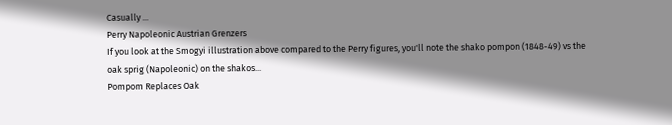Casually ...
Perry Napoleonic Austrian Grenzers
If you look at the Smogyi illustration above compared to the Perry figures, you'll note the shako pompon (1848-49) vs the oak sprig (Napoleonic) on the shakos...
Pompom Replaces Oak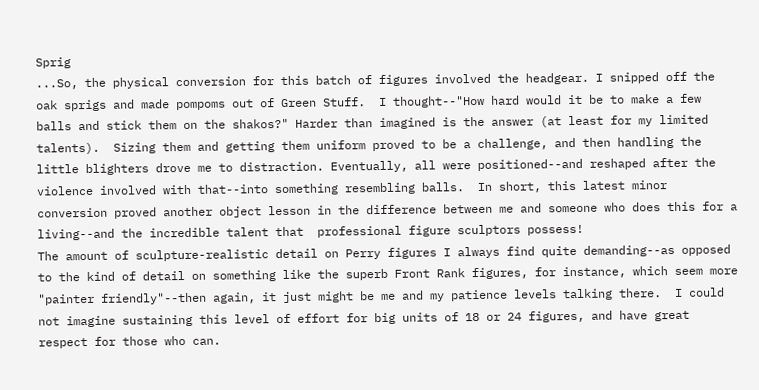Sprig
...So, the physical conversion for this batch of figures involved the headgear. I snipped off the oak sprigs and made pompoms out of Green Stuff.  I thought--"How hard would it be to make a few balls and stick them on the shakos?" Harder than imagined is the answer (at least for my limited talents).  Sizing them and getting them uniform proved to be a challenge, and then handling the little blighters drove me to distraction. Eventually, all were positioned--and reshaped after the violence involved with that--into something resembling balls.  In short, this latest minor conversion proved another object lesson in the difference between me and someone who does this for a living--and the incredible talent that  professional figure sculptors possess!
The amount of sculpture-realistic detail on Perry figures I always find quite demanding--as opposed to the kind of detail on something like the superb Front Rank figures, for instance, which seem more "painter friendly"--then again, it just might be me and my patience levels talking there.  I could not imagine sustaining this level of effort for big units of 18 or 24 figures, and have great respect for those who can.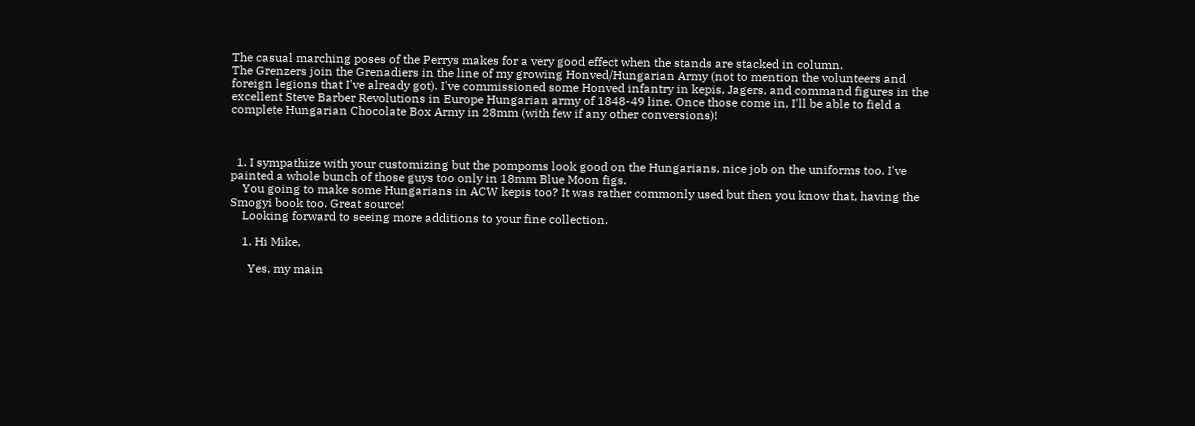The casual marching poses of the Perrys makes for a very good effect when the stands are stacked in column.
The Grenzers join the Grenadiers in the line of my growing Honved/Hungarian Army (not to mention the volunteers and foreign legions that I've already got). I've commissioned some Honved infantry in kepis, Jagers, and command figures in the excellent Steve Barber Revolutions in Europe Hungarian army of 1848-49 line. Once those come in, I'll be able to field a complete Hungarian Chocolate Box Army in 28mm (with few if any other conversions)!



  1. I sympathize with your customizing but the pompoms look good on the Hungarians, nice job on the uniforms too. I've painted a whole bunch of those guys too only in 18mm Blue Moon figs.
    You going to make some Hungarians in ACW kepis too? It was rather commonly used but then you know that, having the Smogyi book too. Great source!
    Looking forward to seeing more additions to your fine collection.

    1. Hi Mike,

      Yes, my main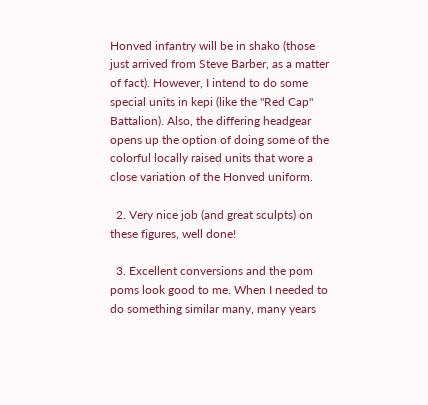Honved infantry will be in shako (those just arrived from Steve Barber, as a matter of fact). However, I intend to do some special units in kepi (like the "Red Cap" Battalion). Also, the differing headgear opens up the option of doing some of the colorful locally raised units that wore a close variation of the Honved uniform.

  2. Very nice job (and great sculpts) on these figures, well done!

  3. Excellent conversions and the pom poms look good to me. When I needed to do something similar many, many years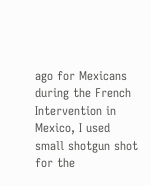ago for Mexicans during the French Intervention in Mexico, I used small shotgun shot for the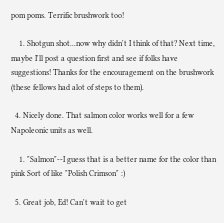pom poms. Terrific brushwork too!

    1. Shotgun shot...now why didn't I think of that? Next time, maybe I'll post a question first and see if folks have suggestions! Thanks for the encouragement on the brushwork (these fellows had alot of steps to them).

  4. Nicely done. That salmon color works well for a few Napoleonic units as well.

    1. "Salmon"--I guess that is a better name for the color than pink Sort of like "Polish Crimson" :)

  5. Great job, Ed! Can't wait to get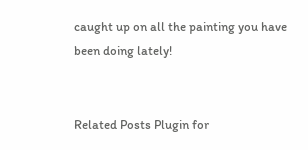caught up on all the painting you have been doing lately!


Related Posts Plugin for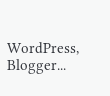WordPress, Blogger...